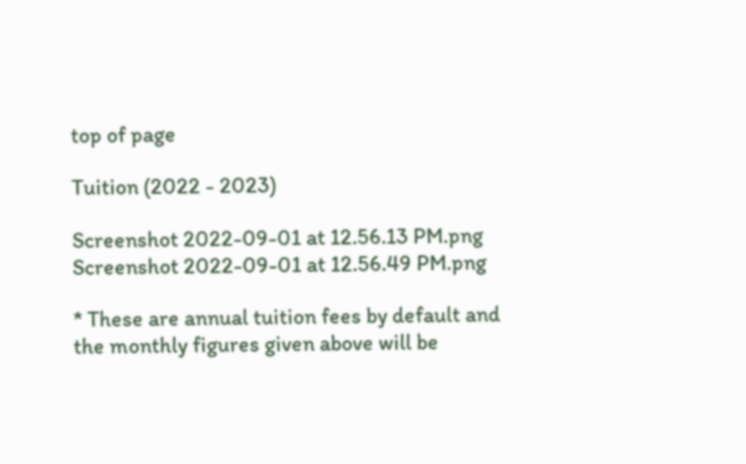top of page

Tuition (2022 - 2023)

Screenshot 2022-09-01 at 12.56.13 PM.png
Screenshot 2022-09-01 at 12.56.49 PM.png

* These are annual tuition fees by default and the monthly figures given above will be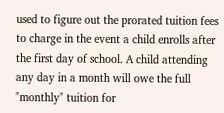used to figure out the prorated tuition fees to charge in the event a child enrolls after the first day of school. A child attending any day in a month will owe the full "monthly" tuition for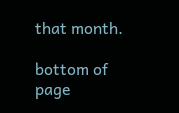that month.

bottom of page